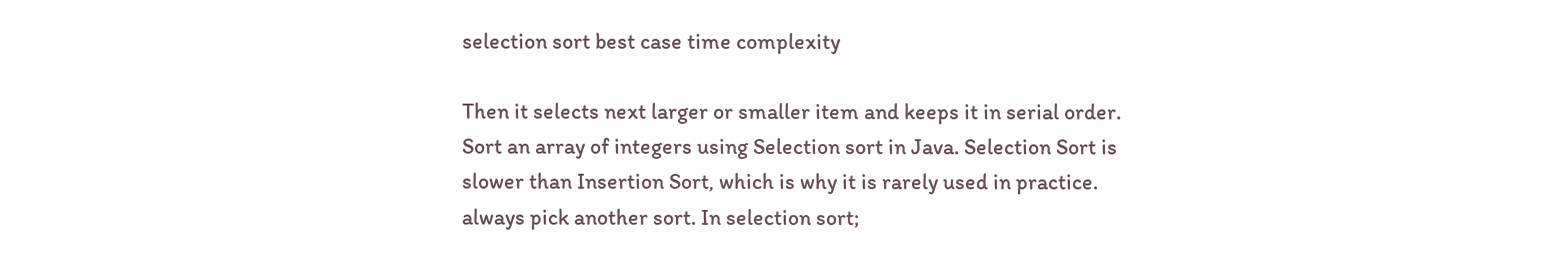selection sort best case time complexity

Then it selects next larger or smaller item and keeps it in serial order. Sort an array of integers using Selection sort in Java. Selection Sort is slower than Insertion Sort, which is why it is rarely used in practice. always pick another sort. In selection sort;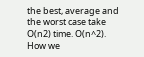the best, average and the worst case take O(n2) time. O(n^2). How we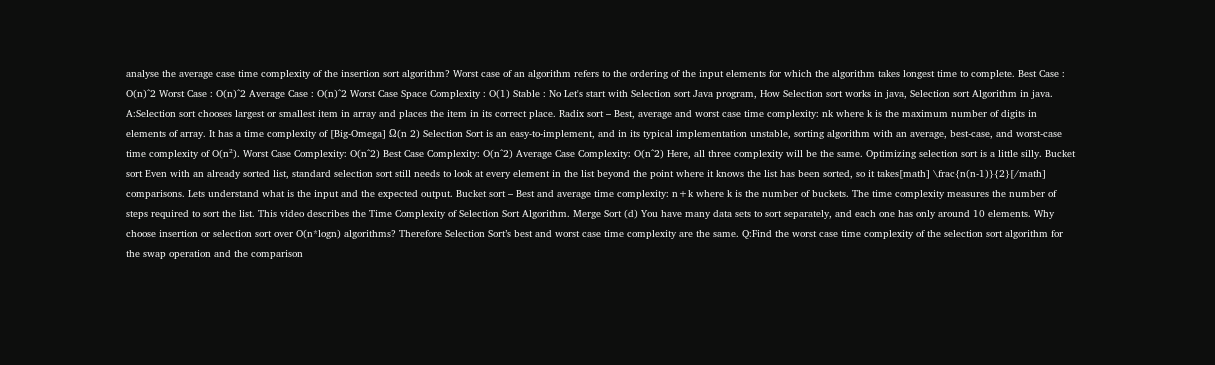analyse the average case time complexity of the insertion sort algorithm? Worst case of an algorithm refers to the ordering of the input elements for which the algorithm takes longest time to complete. Best Case : O(n)^2 Worst Case : O(n)^2 Average Case : O(n)^2 Worst Case Space Complexity : O(1) Stable : No Let's start with Selection sort Java program, How Selection sort works in java, Selection sort Algorithm in java. A:Selection sort chooses largest or smallest item in array and places the item in its correct place. Radix sort – Best, average and worst case time complexity: nk where k is the maximum number of digits in elements of array. It has a time complexity of [Big-Omega] Ω(n 2) Selection Sort is an easy-to-implement, and in its typical implementation unstable, sorting algorithm with an average, best-case, and worst-case time complexity of O(n²). Worst Case Complexity: O(n^2) Best Case Complexity: O(n^2) Average Case Complexity: O(n^2) Here, all three complexity will be the same. Optimizing selection sort is a little silly. Bucket sort Even with an already sorted list, standard selection sort still needs to look at every element in the list beyond the point where it knows the list has been sorted, so it takes[math] \frac{n(n-1)}{2}[/math] comparisons. Lets understand what is the input and the expected output. Bucket sort – Best and average time complexity: n+k where k is the number of buckets. The time complexity measures the number of steps required to sort the list. This video describes the Time Complexity of Selection Sort Algorithm. Merge Sort (d) You have many data sets to sort separately, and each one has only around 10 elements. Why choose insertion or selection sort over O(n*logn) algorithms? Therefore Selection Sort’s best and worst case time complexity are the same. Q:Find the worst case time complexity of the selection sort algorithm for the swap operation and the comparison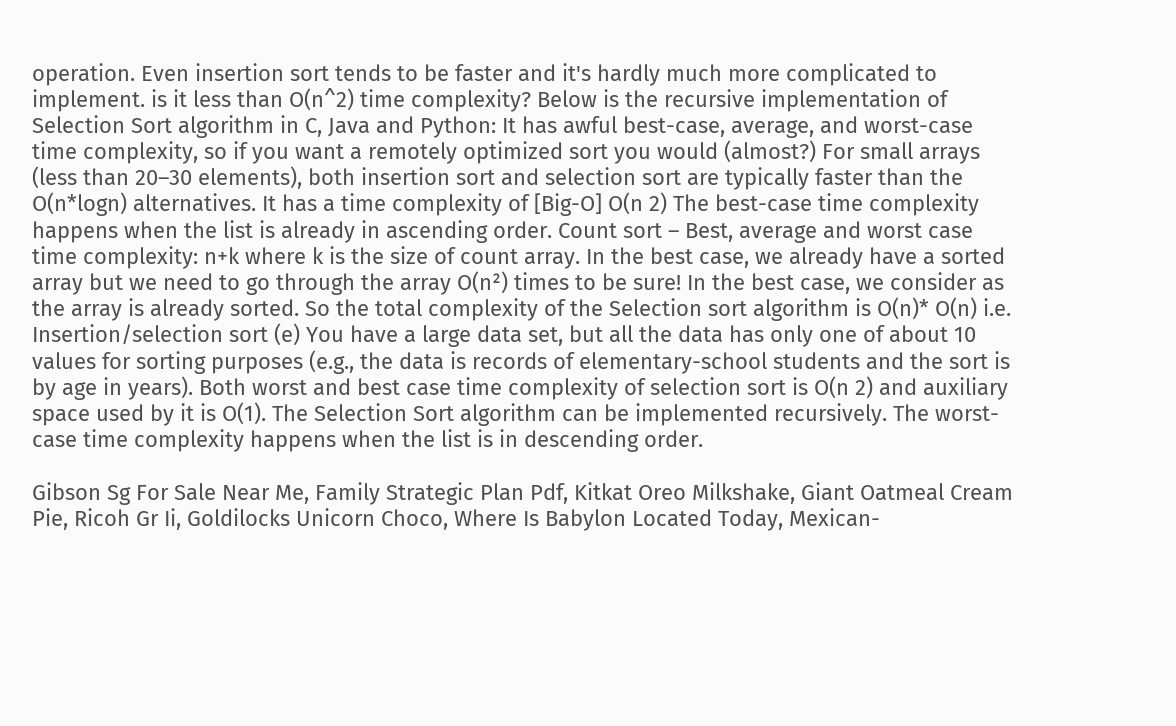operation. Even insertion sort tends to be faster and it's hardly much more complicated to implement. is it less than O(n^2) time complexity? Below is the recursive implementation of Selection Sort algorithm in C, Java and Python: It has awful best-case, average, and worst-case time complexity, so if you want a remotely optimized sort you would (almost?) For small arrays (less than 20–30 elements), both insertion sort and selection sort are typically faster than the O(n*logn) alternatives. It has a time complexity of [Big-O] O(n 2) The best-case time complexity happens when the list is already in ascending order. Count sort – Best, average and worst case time complexity: n+k where k is the size of count array. In the best case, we already have a sorted array but we need to go through the array O(n²) times to be sure! In the best case, we consider as the array is already sorted. So the total complexity of the Selection sort algorithm is O(n)* O(n) i.e. Insertion/selection sort (e) You have a large data set, but all the data has only one of about 10 values for sorting purposes (e.g., the data is records of elementary-school students and the sort is by age in years). Both worst and best case time complexity of selection sort is O(n 2) and auxiliary space used by it is O(1). The Selection Sort algorithm can be implemented recursively. The worst-case time complexity happens when the list is in descending order.

Gibson Sg For Sale Near Me, Family Strategic Plan Pdf, Kitkat Oreo Milkshake, Giant Oatmeal Cream Pie, Ricoh Gr Ii, Goldilocks Unicorn Choco, Where Is Babylon Located Today, Mexican-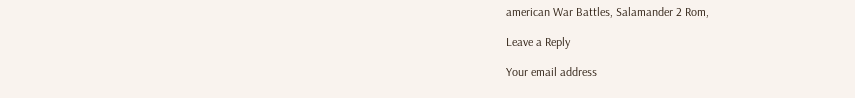american War Battles, Salamander 2 Rom,

Leave a Reply

Your email address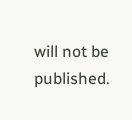will not be published.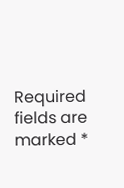Required fields are marked *